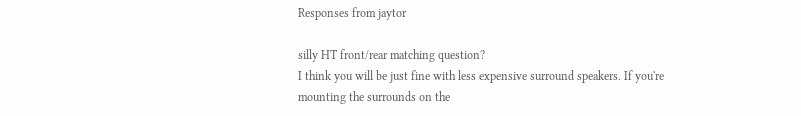Responses from jaytor

silly HT front/rear matching question?
I think you will be just fine with less expensive surround speakers. If you're mounting the surrounds on the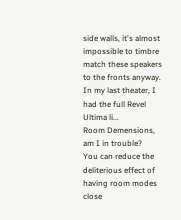side walls, it's almost impossible to timbre match these speakers to the fronts anyway. In my last theater, I had the full Revel Ultima li...
Room Demensions, am I in trouble?
You can reduce the deliterious effect of having room modes close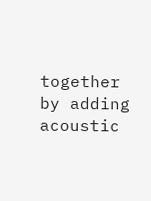together by adding acoustic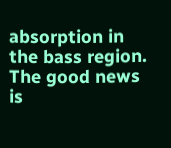absorption in the bass region. The good news is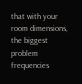that with your room dimensions, the biggest problem frequencies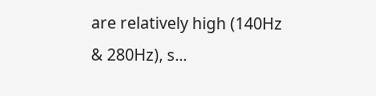are relatively high (140Hz & 280Hz), s...